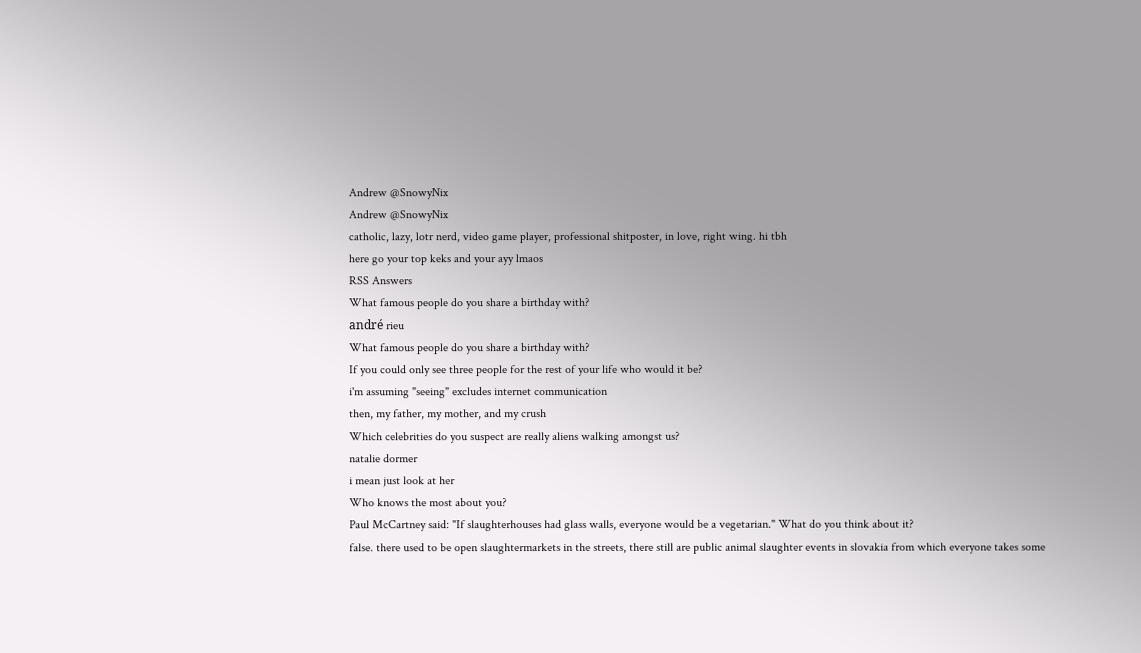Andrew @SnowyNix
Andrew @SnowyNix
catholic, lazy, lotr nerd, video game player, professional shitposter, in love, right wing. hi tbh
here go your top keks and your ayy lmaos
RSS Answers
What famous people do you share a birthday with?
andré rieu
What famous people do you share a birthday with?
If you could only see three people for the rest of your life who would it be?
i'm assuming "seeing" excludes internet communication
then, my father, my mother, and my crush
Which celebrities do you suspect are really aliens walking amongst us?
natalie dormer
i mean just look at her
Who knows the most about you?
Paul McCartney said: "If slaughterhouses had glass walls, everyone would be a vegetarian." What do you think about it?
false. there used to be open slaughtermarkets in the streets, there still are public animal slaughter events in slovakia from which everyone takes some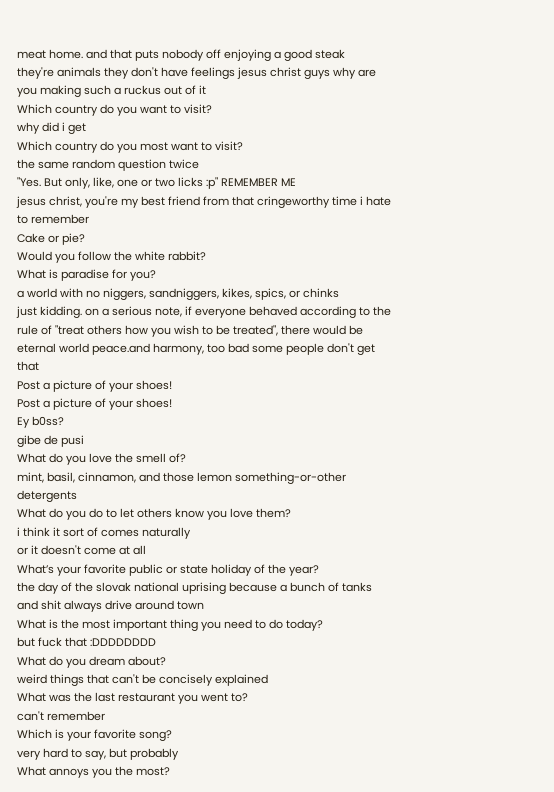meat home. and that puts nobody off enjoying a good steak
they're animals they don't have feelings jesus christ guys why are you making such a ruckus out of it
Which country do you want to visit?
why did i get
Which country do you most want to visit?
the same random question twice
"Yes. But only, like, one or two licks :p" REMEMBER ME
jesus christ, you're my best friend from that cringeworthy time i hate to remember
Cake or pie?
Would you follow the white rabbit?
What is paradise for you?
a world with no niggers, sandniggers, kikes, spics, or chinks
just kidding. on a serious note, if everyone behaved according to the rule of "treat others how you wish to be treated", there would be eternal world peace.and harmony, too bad some people don't get that
Post a picture of your shoes!
Post a picture of your shoes!
Ey b0ss?
gibe de pusi
What do you love the smell of?
mint, basil, cinnamon, and those lemon something-or-other detergents
What do you do to let others know you love them?
i think it sort of comes naturally
or it doesn't come at all
What’s your favorite public or state holiday of the year?
the day of the slovak national uprising because a bunch of tanks and shit always drive around town
What is the most important thing you need to do today?
but fuck that :DDDDDDDD
What do you dream about?
weird things that can't be concisely explained
What was the last restaurant you went to?
can't remember
Which is your favorite song?
very hard to say, but probably
What annoys you the most?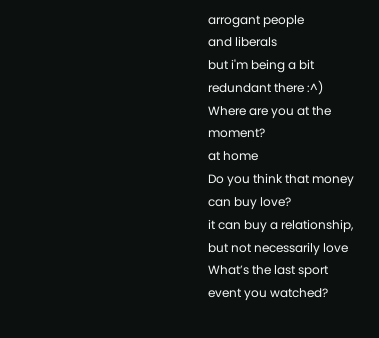arrogant people
and liberals
but i'm being a bit redundant there :^)
Where are you at the moment?
at home
Do you think that money can buy love?
it can buy a relationship, but not necessarily love
What’s the last sport event you watched?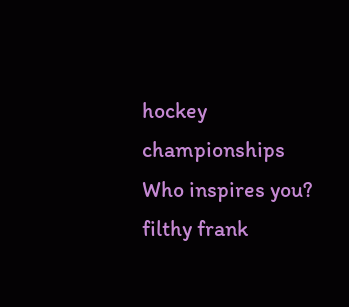hockey championships
Who inspires you?
filthy frank